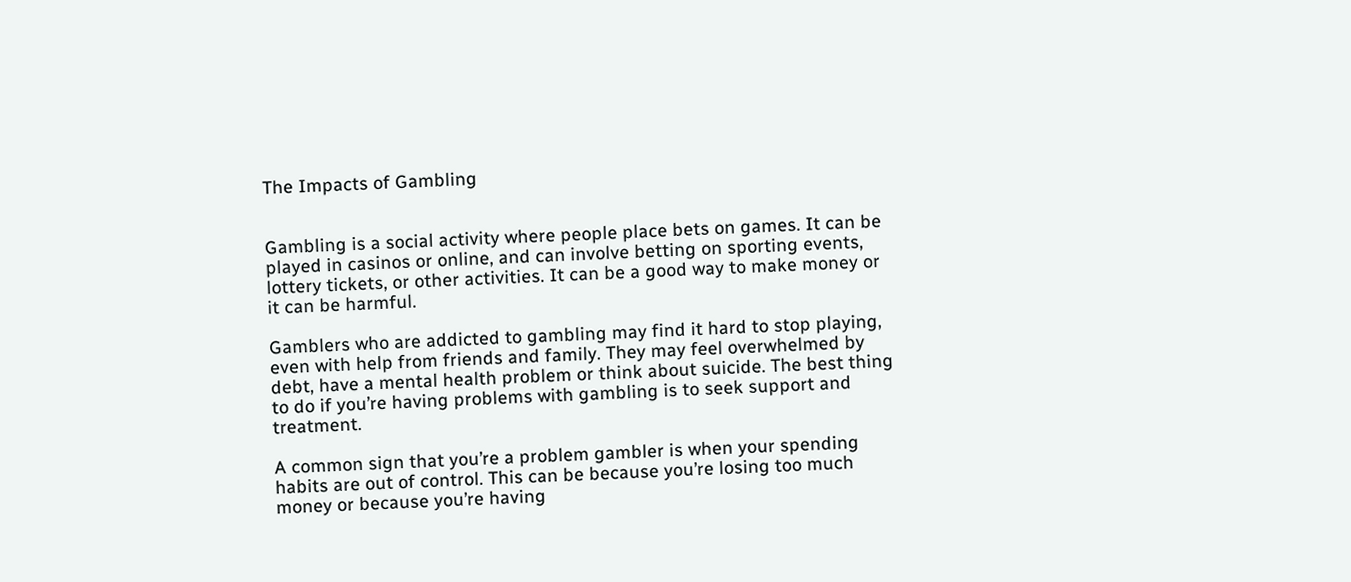The Impacts of Gambling


Gambling is a social activity where people place bets on games. It can be played in casinos or online, and can involve betting on sporting events, lottery tickets, or other activities. It can be a good way to make money or it can be harmful.

Gamblers who are addicted to gambling may find it hard to stop playing, even with help from friends and family. They may feel overwhelmed by debt, have a mental health problem or think about suicide. The best thing to do if you’re having problems with gambling is to seek support and treatment.

A common sign that you’re a problem gambler is when your spending habits are out of control. This can be because you’re losing too much money or because you’re having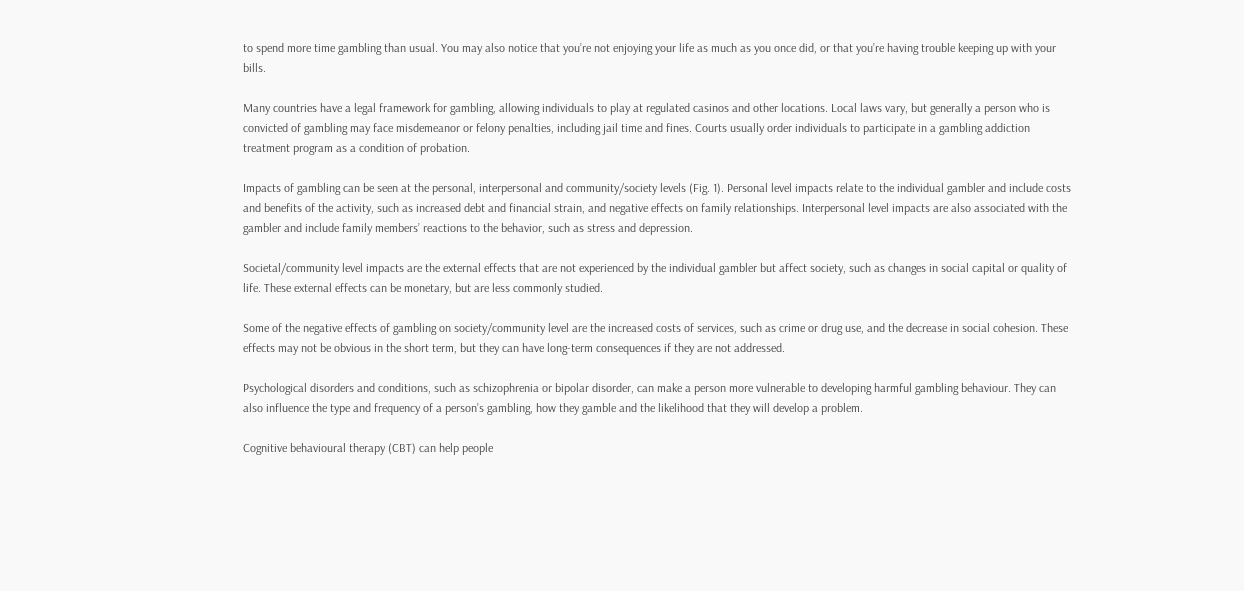to spend more time gambling than usual. You may also notice that you’re not enjoying your life as much as you once did, or that you’re having trouble keeping up with your bills.

Many countries have a legal framework for gambling, allowing individuals to play at regulated casinos and other locations. Local laws vary, but generally a person who is convicted of gambling may face misdemeanor or felony penalties, including jail time and fines. Courts usually order individuals to participate in a gambling addiction treatment program as a condition of probation.

Impacts of gambling can be seen at the personal, interpersonal and community/society levels (Fig. 1). Personal level impacts relate to the individual gambler and include costs and benefits of the activity, such as increased debt and financial strain, and negative effects on family relationships. Interpersonal level impacts are also associated with the gambler and include family members’ reactions to the behavior, such as stress and depression.

Societal/community level impacts are the external effects that are not experienced by the individual gambler but affect society, such as changes in social capital or quality of life. These external effects can be monetary, but are less commonly studied.

Some of the negative effects of gambling on society/community level are the increased costs of services, such as crime or drug use, and the decrease in social cohesion. These effects may not be obvious in the short term, but they can have long-term consequences if they are not addressed.

Psychological disorders and conditions, such as schizophrenia or bipolar disorder, can make a person more vulnerable to developing harmful gambling behaviour. They can also influence the type and frequency of a person’s gambling, how they gamble and the likelihood that they will develop a problem.

Cognitive behavioural therapy (CBT) can help people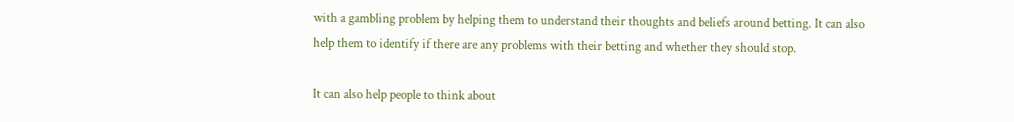with a gambling problem by helping them to understand their thoughts and beliefs around betting. It can also help them to identify if there are any problems with their betting and whether they should stop.

It can also help people to think about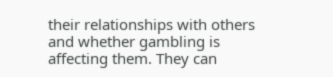their relationships with others and whether gambling is affecting them. They can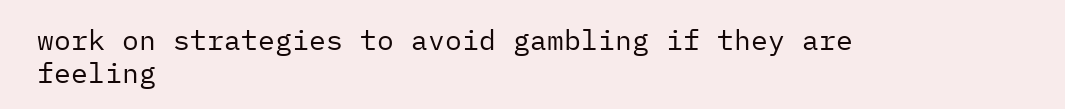work on strategies to avoid gambling if they are feeling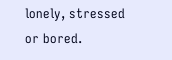lonely, stressed or bored.